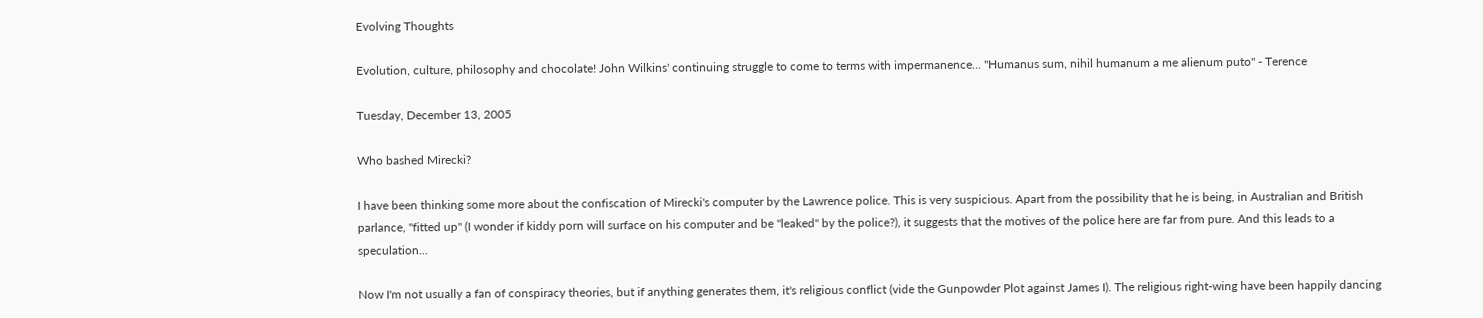Evolving Thoughts

Evolution, culture, philosophy and chocolate! John Wilkins' continuing struggle to come to terms with impermanence... "Humanus sum, nihil humanum a me alienum puto" - Terence

Tuesday, December 13, 2005

Who bashed Mirecki?

I have been thinking some more about the confiscation of Mirecki's computer by the Lawrence police. This is very suspicious. Apart from the possibility that he is being, in Australian and British parlance, "fitted up" (I wonder if kiddy porn will surface on his computer and be "leaked" by the police?), it suggests that the motives of the police here are far from pure. And this leads to a speculation...

Now I'm not usually a fan of conspiracy theories, but if anything generates them, it's religious conflict (vide the Gunpowder Plot against James I). The religious right-wing have been happily dancing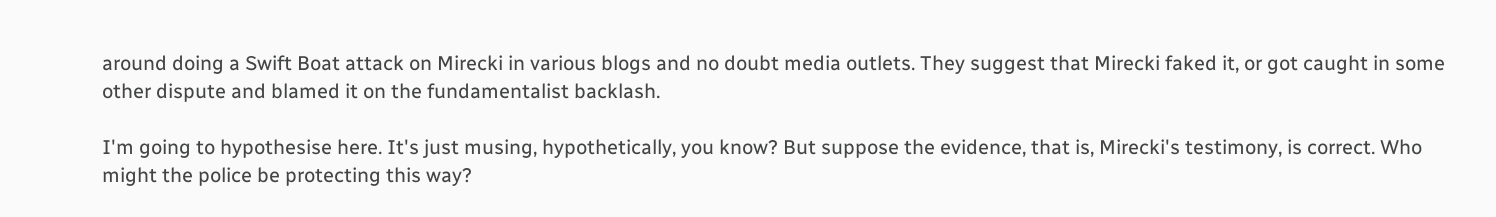around doing a Swift Boat attack on Mirecki in various blogs and no doubt media outlets. They suggest that Mirecki faked it, or got caught in some other dispute and blamed it on the fundamentalist backlash.

I'm going to hypothesise here. It's just musing, hypothetically, you know? But suppose the evidence, that is, Mirecki's testimony, is correct. Who might the police be protecting this way?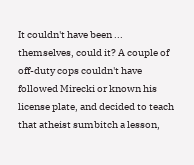It couldn't have been ... themselves, could it? A couple of off-duty cops couldn't have followed Mirecki or known his license plate, and decided to teach that atheist sumbitch a lesson,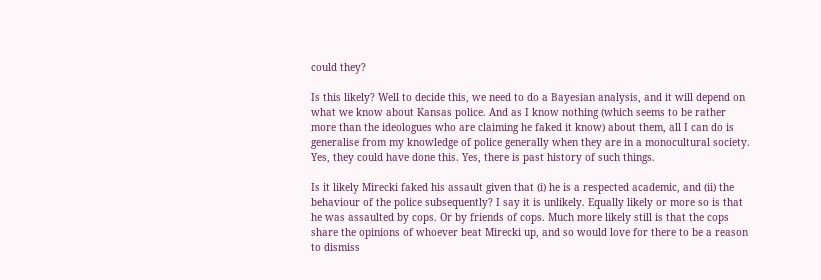could they?

Is this likely? Well to decide this, we need to do a Bayesian analysis, and it will depend on what we know about Kansas police. And as I know nothing (which seems to be rather more than the ideologues who are claiming he faked it know) about them, all I can do is generalise from my knowledge of police generally when they are in a monocultural society. Yes, they could have done this. Yes, there is past history of such things.

Is it likely Mirecki faked his assault given that (i) he is a respected academic, and (ii) the behaviour of the police subsequently? I say it is unlikely. Equally likely or more so is that he was assaulted by cops. Or by friends of cops. Much more likely still is that the cops share the opinions of whoever beat Mirecki up, and so would love for there to be a reason to dismiss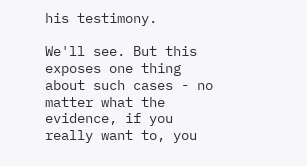his testimony.

We'll see. But this exposes one thing about such cases - no matter what the evidence, if you really want to, you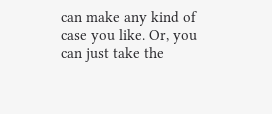can make any kind of case you like. Or, you can just take the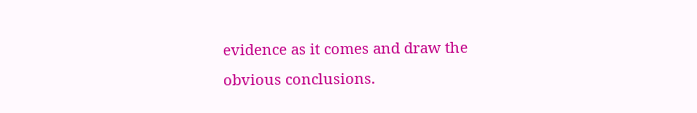evidence as it comes and draw the obvious conclusions.